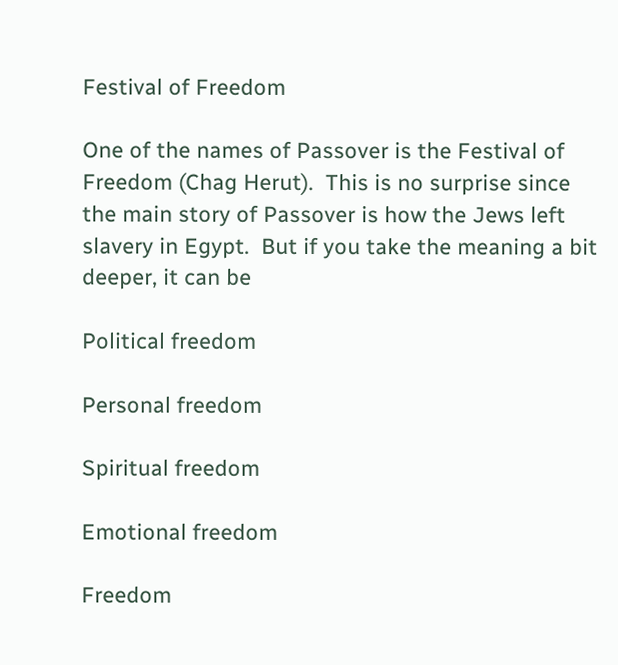Festival of Freedom

One of the names of Passover is the Festival of Freedom (Chag Herut).  This is no surprise since the main story of Passover is how the Jews left slavery in Egypt.  But if you take the meaning a bit deeper, it can be

Political freedom

Personal freedom

Spiritual freedom

Emotional freedom

Freedom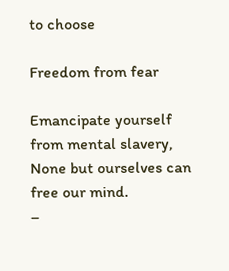to choose

Freedom from fear

Emancipate yourself from mental slavery,
None but ourselves can free our mind.
–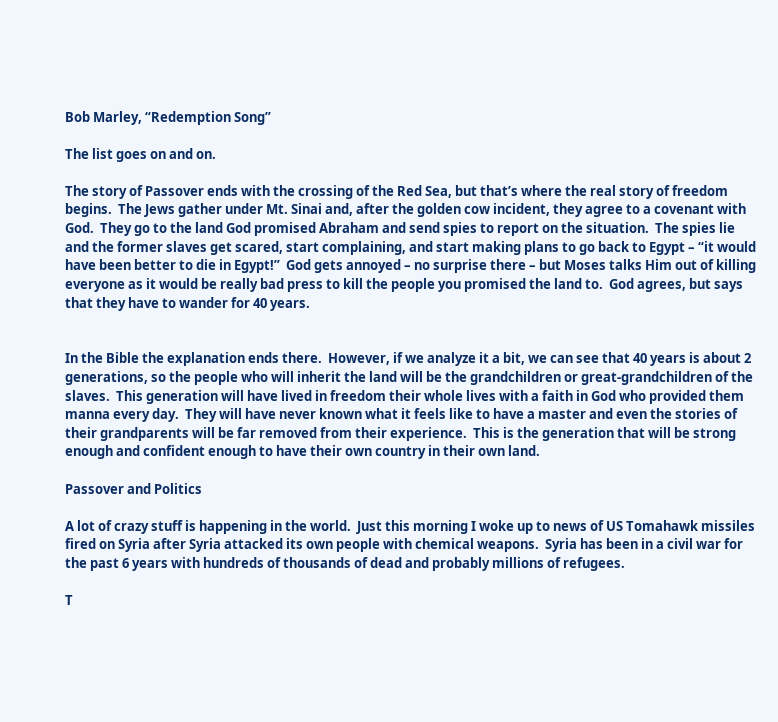Bob Marley, “Redemption Song”

The list goes on and on.

The story of Passover ends with the crossing of the Red Sea, but that’s where the real story of freedom begins.  The Jews gather under Mt. Sinai and, after the golden cow incident, they agree to a covenant with God.  They go to the land God promised Abraham and send spies to report on the situation.  The spies lie and the former slaves get scared, start complaining, and start making plans to go back to Egypt – “it would have been better to die in Egypt!”  God gets annoyed – no surprise there – but Moses talks Him out of killing everyone as it would be really bad press to kill the people you promised the land to.  God agrees, but says that they have to wander for 40 years.


In the Bible the explanation ends there.  However, if we analyze it a bit, we can see that 40 years is about 2 generations, so the people who will inherit the land will be the grandchildren or great-grandchildren of the slaves.  This generation will have lived in freedom their whole lives with a faith in God who provided them manna every day.  They will have never known what it feels like to have a master and even the stories of their grandparents will be far removed from their experience.  This is the generation that will be strong enough and confident enough to have their own country in their own land.

Passover and Politics

A lot of crazy stuff is happening in the world.  Just this morning I woke up to news of US Tomahawk missiles fired on Syria after Syria attacked its own people with chemical weapons.  Syria has been in a civil war for the past 6 years with hundreds of thousands of dead and probably millions of refugees.

T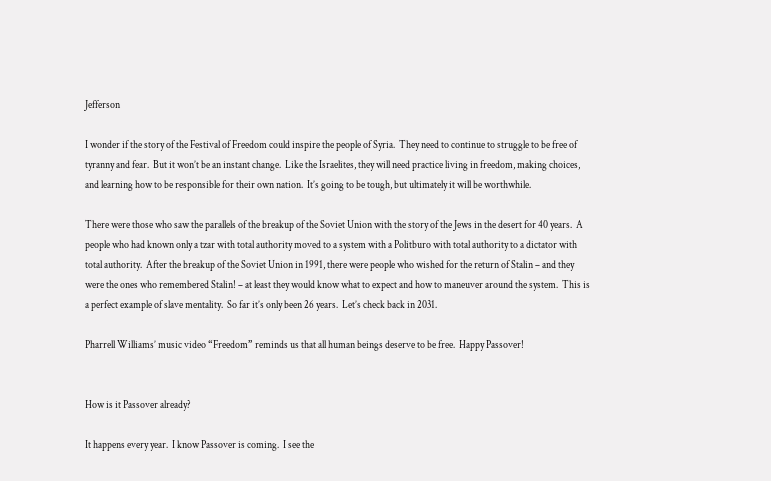Jefferson

I wonder if the story of the Festival of Freedom could inspire the people of Syria.  They need to continue to struggle to be free of tyranny and fear.  But it won’t be an instant change.  Like the Israelites, they will need practice living in freedom, making choices, and learning how to be responsible for their own nation.  It’s going to be tough, but ultimately it will be worthwhile.

There were those who saw the parallels of the breakup of the Soviet Union with the story of the Jews in the desert for 40 years.  A people who had known only a tzar with total authority moved to a system with a Politburo with total authority to a dictator with total authority.  After the breakup of the Soviet Union in 1991, there were people who wished for the return of Stalin – and they were the ones who remembered Stalin! – at least they would know what to expect and how to maneuver around the system.  This is a perfect example of slave mentality.  So far it’s only been 26 years.  Let’s check back in 2031.

Pharrell Williams’ music video “Freedom” reminds us that all human beings deserve to be free.  Happy Passover!


How is it Passover already?

It happens every year.  I know Passover is coming.  I see the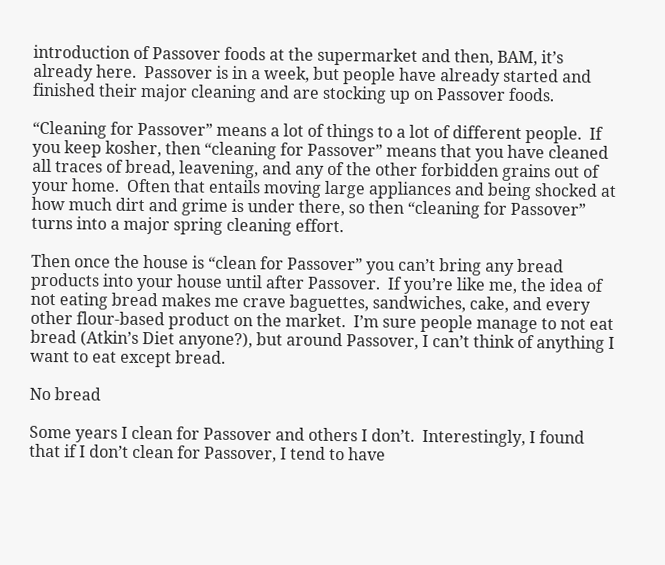introduction of Passover foods at the supermarket and then, BAM, it’s already here.  Passover is in a week, but people have already started and finished their major cleaning and are stocking up on Passover foods.

“Cleaning for Passover” means a lot of things to a lot of different people.  If you keep kosher, then “cleaning for Passover” means that you have cleaned all traces of bread, leavening, and any of the other forbidden grains out of your home.  Often that entails moving large appliances and being shocked at how much dirt and grime is under there, so then “cleaning for Passover” turns into a major spring cleaning effort.

Then once the house is “clean for Passover” you can’t bring any bread products into your house until after Passover.  If you’re like me, the idea of not eating bread makes me crave baguettes, sandwiches, cake, and every other flour-based product on the market.  I’m sure people manage to not eat bread (Atkin’s Diet anyone?), but around Passover, I can’t think of anything I want to eat except bread.

No bread

Some years I clean for Passover and others I don’t.  Interestingly, I found that if I don’t clean for Passover, I tend to have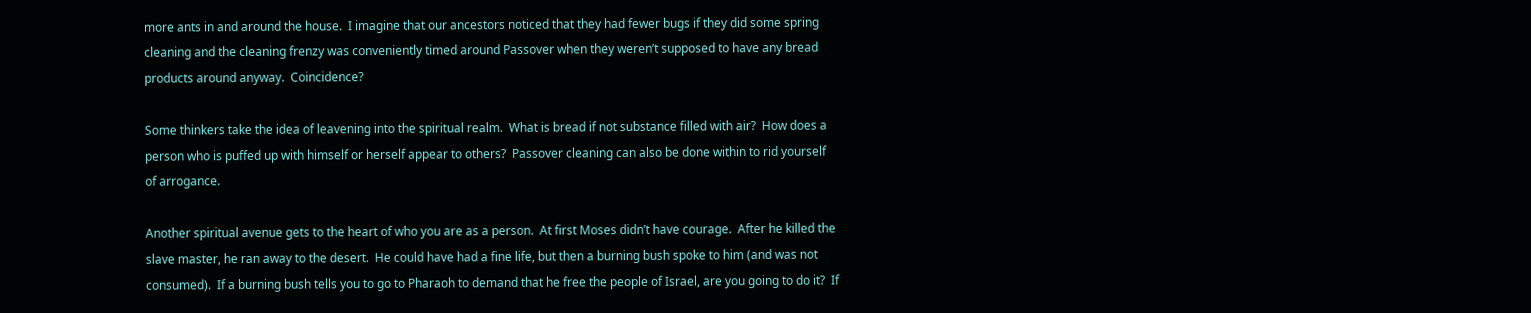more ants in and around the house.  I imagine that our ancestors noticed that they had fewer bugs if they did some spring cleaning and the cleaning frenzy was conveniently timed around Passover when they weren’t supposed to have any bread products around anyway.  Coincidence?

Some thinkers take the idea of leavening into the spiritual realm.  What is bread if not substance filled with air?  How does a person who is puffed up with himself or herself appear to others?  Passover cleaning can also be done within to rid yourself of arrogance.

Another spiritual avenue gets to the heart of who you are as a person.  At first Moses didn’t have courage.  After he killed the slave master, he ran away to the desert.  He could have had a fine life, but then a burning bush spoke to him (and was not consumed).  If a burning bush tells you to go to Pharaoh to demand that he free the people of Israel, are you going to do it?  If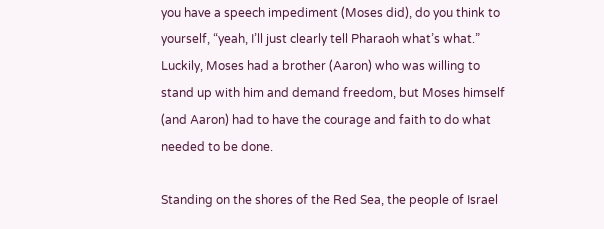you have a speech impediment (Moses did), do you think to yourself, “yeah, I’ll just clearly tell Pharaoh what’s what.”  Luckily, Moses had a brother (Aaron) who was willing to stand up with him and demand freedom, but Moses himself (and Aaron) had to have the courage and faith to do what needed to be done.

Standing on the shores of the Red Sea, the people of Israel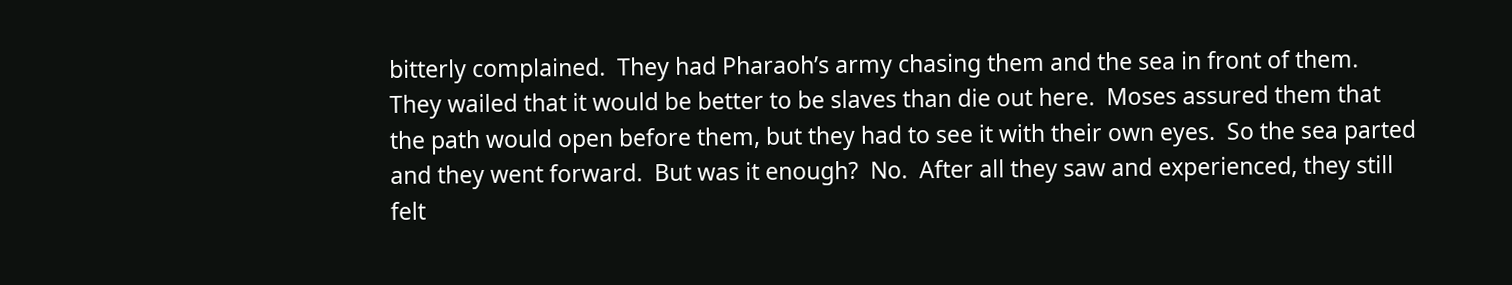bitterly complained.  They had Pharaoh’s army chasing them and the sea in front of them.  They wailed that it would be better to be slaves than die out here.  Moses assured them that the path would open before them, but they had to see it with their own eyes.  So the sea parted and they went forward.  But was it enough?  No.  After all they saw and experienced, they still felt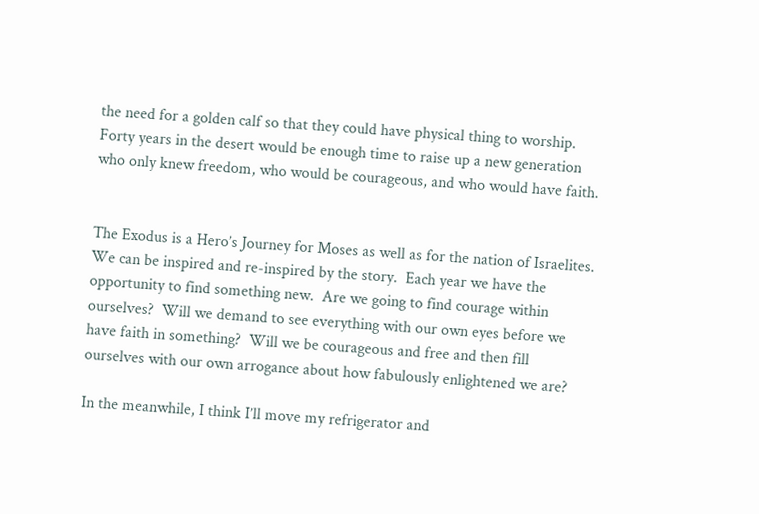the need for a golden calf so that they could have physical thing to worship.  Forty years in the desert would be enough time to raise up a new generation who only knew freedom, who would be courageous, and who would have faith.


The Exodus is a Hero’s Journey for Moses as well as for the nation of Israelites.  We can be inspired and re-inspired by the story.  Each year we have the opportunity to find something new.  Are we going to find courage within ourselves?  Will we demand to see everything with our own eyes before we have faith in something?  Will we be courageous and free and then fill ourselves with our own arrogance about how fabulously enlightened we are?

In the meanwhile, I think I’ll move my refrigerator and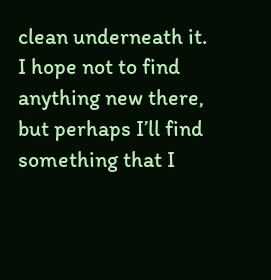clean underneath it.  I hope not to find anything new there, but perhaps I’ll find something that I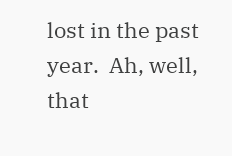lost in the past year.  Ah, well, that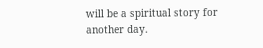will be a spiritual story for another day.